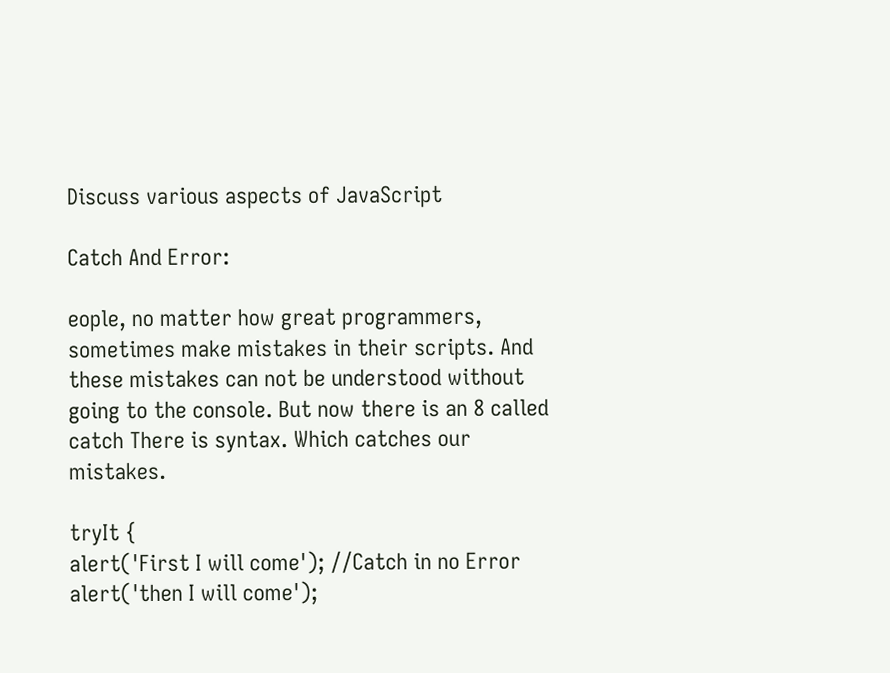Discuss various aspects of JavaScript

Catch And Error:

eople, no matter how great programmers, sometimes make mistakes in their scripts. And these mistakes can not be understood without going to the console. But now there is an 8 called catch There is syntax. Which catches our mistakes.

tryIt {
alert('First I will come'); //Catch in no Error
alert('then I will come');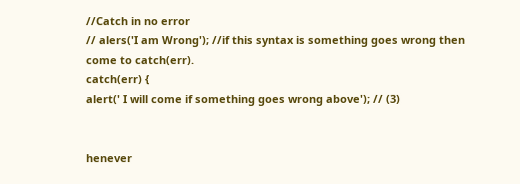//Catch in no error
// alers('I am Wrong'); //if this syntax is something goes wrong then come to catch(err).
catch(err) {
alert(' I will come if something goes wrong above'); // (3)


henever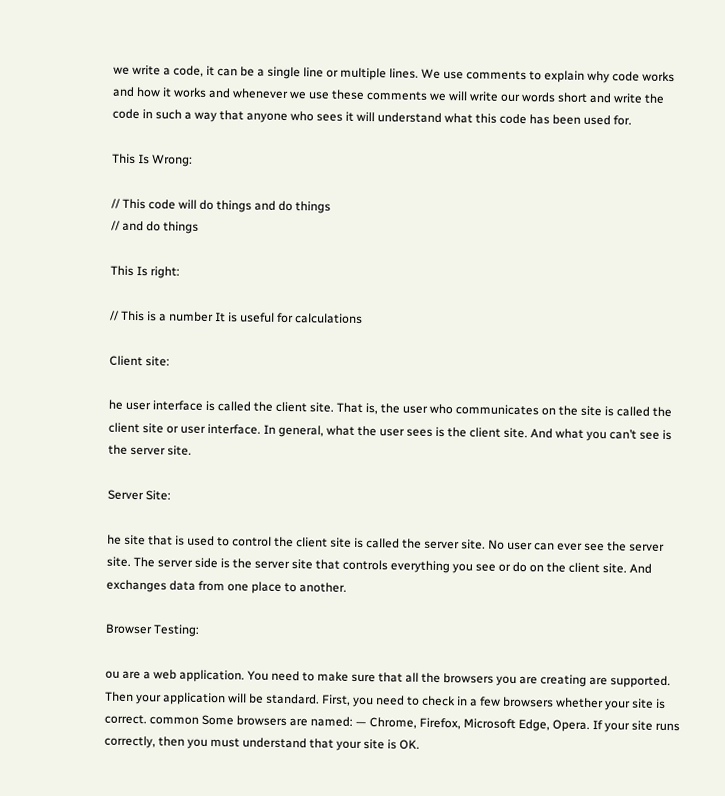we write a code, it can be a single line or multiple lines. We use comments to explain why code works and how it works and whenever we use these comments we will write our words short and write the code in such a way that anyone who sees it will understand what this code has been used for.

This Is Wrong:

// This code will do things and do things
// and do things

This Is right:

// This is a number It is useful for calculations

Client site:

he user interface is called the client site. That is, the user who communicates on the site is called the client site or user interface. In general, what the user sees is the client site. And what you can’t see is the server site.

Server Site:

he site that is used to control the client site is called the server site. No user can ever see the server site. The server side is the server site that controls everything you see or do on the client site. And exchanges data from one place to another.

Browser Testing:

ou are a web application. You need to make sure that all the browsers you are creating are supported. Then your application will be standard. First, you need to check in a few browsers whether your site is correct. common Some browsers are named: — Chrome, Firefox, Microsoft Edge, Opera. If your site runs correctly, then you must understand that your site is OK.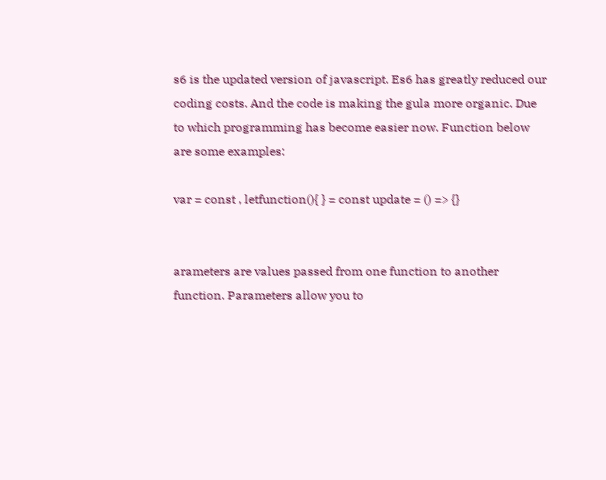s6 is the updated version of javascript. Es6 has greatly reduced our coding costs. And the code is making the gula more organic. Due to which programming has become easier now. Function below are some examples:

var = const , letfunction(){ } = const update = () => {}


arameters are values passed from one function to another function. Parameters allow you to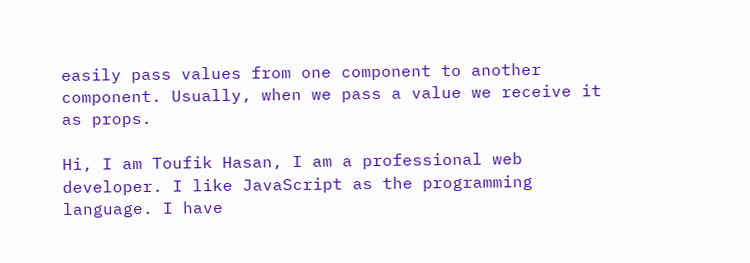easily pass values from one component to another component. Usually, when we pass a value we receive it as props.

Hi, I am Toufik Hasan, I am a professional web developer. I like JavaScript as the programming language. I have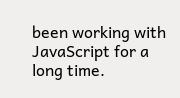been working with JavaScript for a long time.